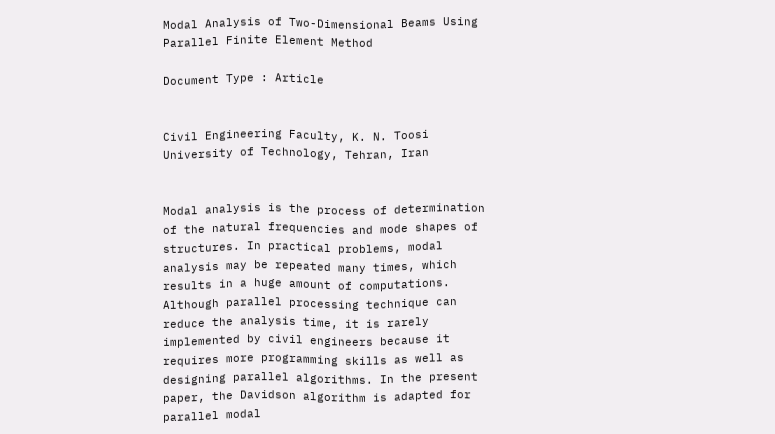Modal Analysis of Two-Dimensional Beams Using Parallel Finite Element Method

Document Type : Article


Civil Engineering Faculty, K. N. Toosi University of Technology, Tehran, Iran


Modal analysis is the process of determination of the natural frequencies and mode shapes of structures. In practical problems, modal analysis may be repeated many times, which results in a huge amount of computations. Although parallel processing technique can reduce the analysis time, it is rarely implemented by civil engineers because it requires more programming skills as well as designing parallel algorithms. In the present paper, the Davidson algorithm is adapted for parallel modal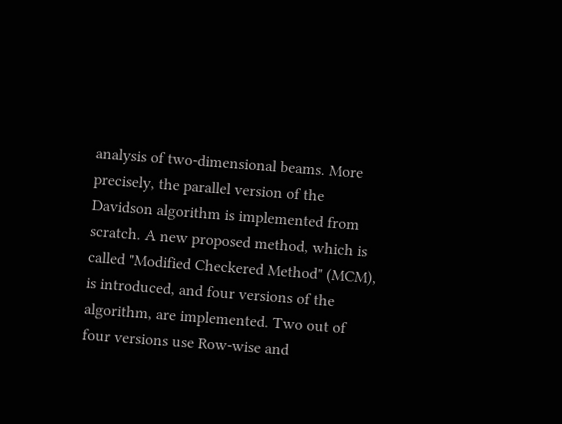analysis of two-dimensional beams. More precisely, the parallel version of the Davidson algorithm is implemented from scratch. A new proposed method, which is called "Modified Checkered Method" (MCM), is introduced, and four versions of the algorithm, are implemented. Two out of four versions use Row-wise and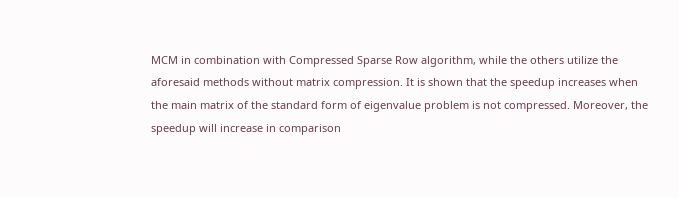MCM in combination with Compressed Sparse Row algorithm, while the others utilize the aforesaid methods without matrix compression. It is shown that the speedup increases when the main matrix of the standard form of eigenvalue problem is not compressed. Moreover, the speedup will increase in comparison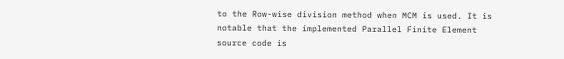to the Row-wise division method when MCM is used. It is notable that the implemented Parallel Finite Element source code is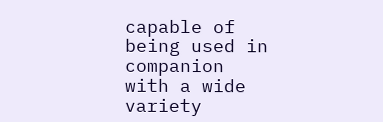capable of being used in companion with a wide variety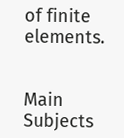of finite elements.


Main Subjects